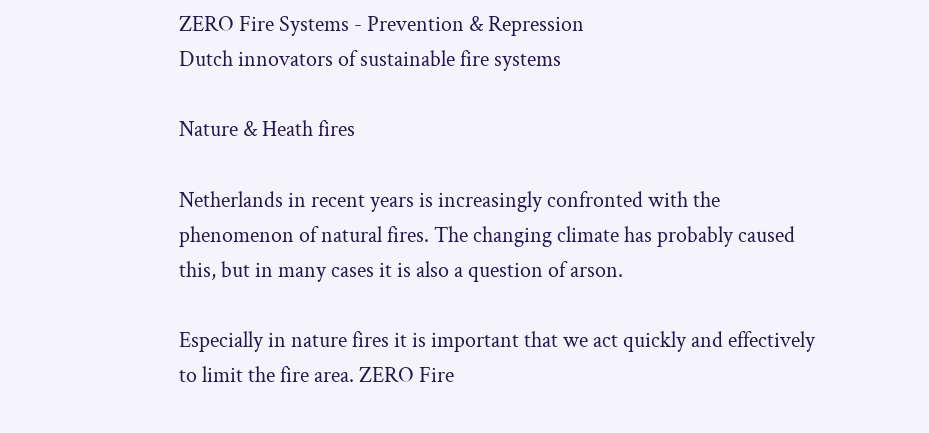ZERO Fire Systems - Prevention & Repression
Dutch innovators of sustainable fire systems

Nature & Heath fires

Netherlands in recent years is increasingly confronted with the phenomenon of natural fires. The changing climate has probably caused this, but in many cases it is also a question of arson.

Especially in nature fires it is important that we act quickly and effectively to limit the fire area. ZERO Fire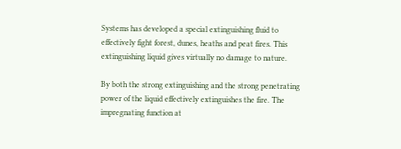Systems has developed a special extinguishing fluid to effectively fight forest, dunes, heaths and peat fires. This extinguishing liquid gives virtually no damage to nature.

By both the strong extinguishing and the strong penetrating power of the liquid effectively extinguishes the fire. The impregnating function at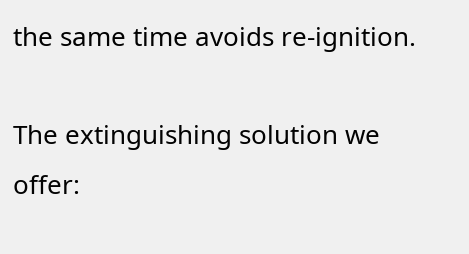the same time avoids re-ignition.

The extinguishing solution we offer: